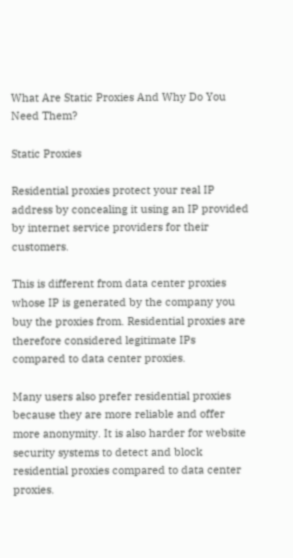What Are Static Proxies And Why Do You Need Them?

Static Proxies

Residential proxies protect your real IP address by concealing it using an IP provided by internet service providers for their customers.

This is different from data center proxies whose IP is generated by the company you buy the proxies from. Residential proxies are therefore considered legitimate IPs compared to data center proxies.

Many users also prefer residential proxies because they are more reliable and offer more anonymity. It is also harder for website security systems to detect and block residential proxies compared to data center proxies.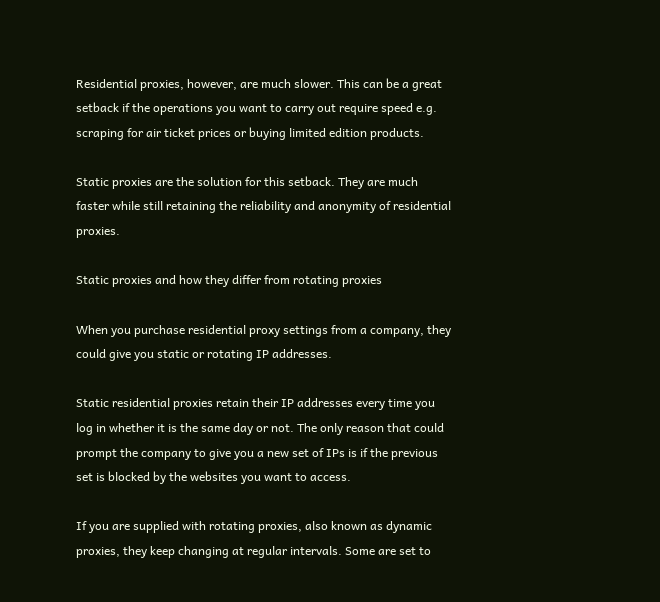Residential proxies, however, are much slower. This can be a great setback if the operations you want to carry out require speed e.g. scraping for air ticket prices or buying limited edition products.

Static proxies are the solution for this setback. They are much faster while still retaining the reliability and anonymity of residential proxies.

Static proxies and how they differ from rotating proxies

When you purchase residential proxy settings from a company, they could give you static or rotating IP addresses.

Static residential proxies retain their IP addresses every time you log in whether it is the same day or not. The only reason that could prompt the company to give you a new set of IPs is if the previous set is blocked by the websites you want to access.

If you are supplied with rotating proxies, also known as dynamic proxies, they keep changing at regular intervals. Some are set to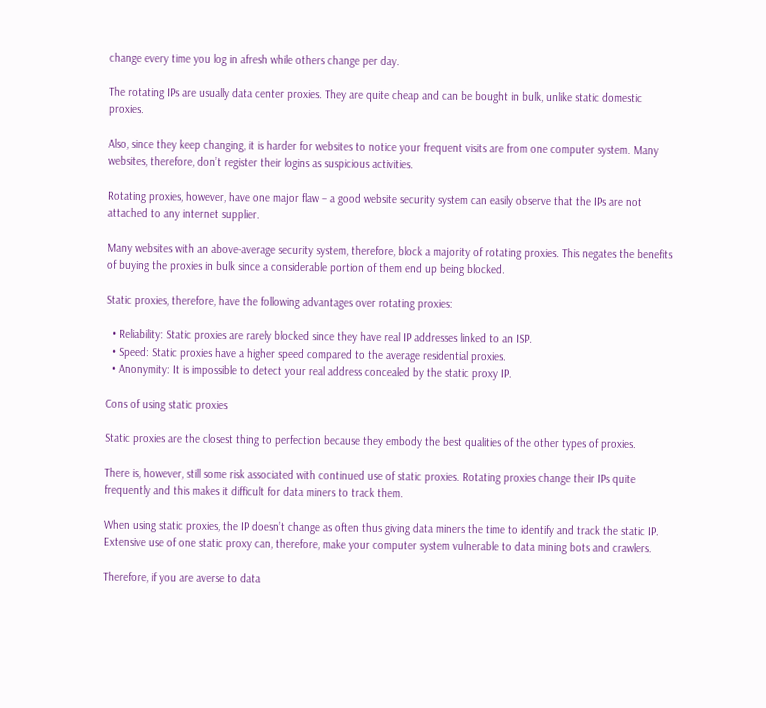change every time you log in afresh while others change per day.

The rotating IPs are usually data center proxies. They are quite cheap and can be bought in bulk, unlike static domestic proxies.

Also, since they keep changing, it is harder for websites to notice your frequent visits are from one computer system. Many websites, therefore, don’t register their logins as suspicious activities.

Rotating proxies, however, have one major flaw – a good website security system can easily observe that the IPs are not attached to any internet supplier.

Many websites with an above-average security system, therefore, block a majority of rotating proxies. This negates the benefits of buying the proxies in bulk since a considerable portion of them end up being blocked.

Static proxies, therefore, have the following advantages over rotating proxies:

  • Reliability: Static proxies are rarely blocked since they have real IP addresses linked to an ISP.
  • Speed: Static proxies have a higher speed compared to the average residential proxies.
  • Anonymity: It is impossible to detect your real address concealed by the static proxy IP.

Cons of using static proxies

Static proxies are the closest thing to perfection because they embody the best qualities of the other types of proxies.

There is, however, still some risk associated with continued use of static proxies. Rotating proxies change their IPs quite frequently and this makes it difficult for data miners to track them.

When using static proxies, the IP doesn’t change as often thus giving data miners the time to identify and track the static IP. Extensive use of one static proxy can, therefore, make your computer system vulnerable to data mining bots and crawlers.

Therefore, if you are averse to data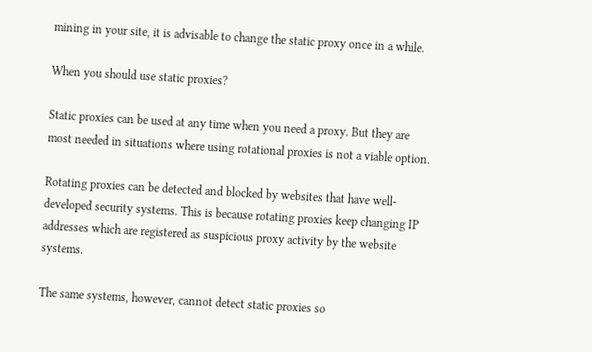mining in your site, it is advisable to change the static proxy once in a while.

When you should use static proxies?

Static proxies can be used at any time when you need a proxy. But they are most needed in situations where using rotational proxies is not a viable option.

Rotating proxies can be detected and blocked by websites that have well-developed security systems. This is because rotating proxies keep changing IP addresses which are registered as suspicious proxy activity by the website systems.

The same systems, however, cannot detect static proxies so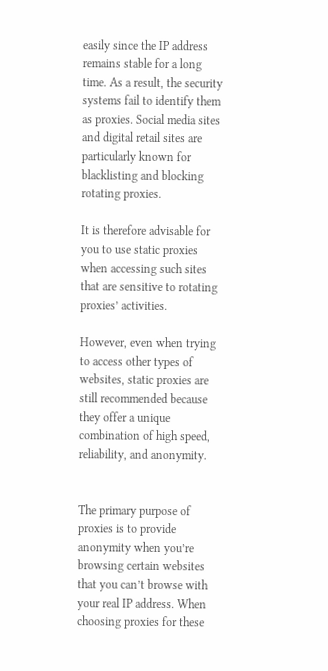easily since the IP address remains stable for a long time. As a result, the security systems fail to identify them as proxies. Social media sites and digital retail sites are particularly known for blacklisting and blocking rotating proxies.

It is therefore advisable for you to use static proxies when accessing such sites that are sensitive to rotating proxies’ activities.

However, even when trying to access other types of websites, static proxies are still recommended because they offer a unique combination of high speed, reliability, and anonymity.


The primary purpose of proxies is to provide anonymity when you’re browsing certain websites that you can’t browse with your real IP address. When choosing proxies for these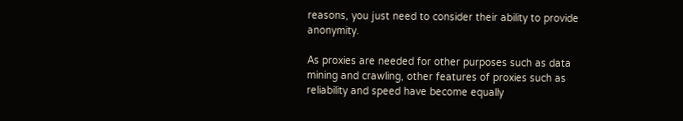reasons, you just need to consider their ability to provide anonymity.

As proxies are needed for other purposes such as data mining and crawling, other features of proxies such as reliability and speed have become equally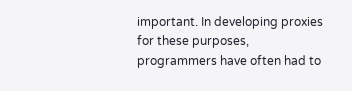important. In developing proxies for these purposes, programmers have often had to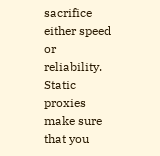sacrifice either speed or reliability. Static proxies make sure that you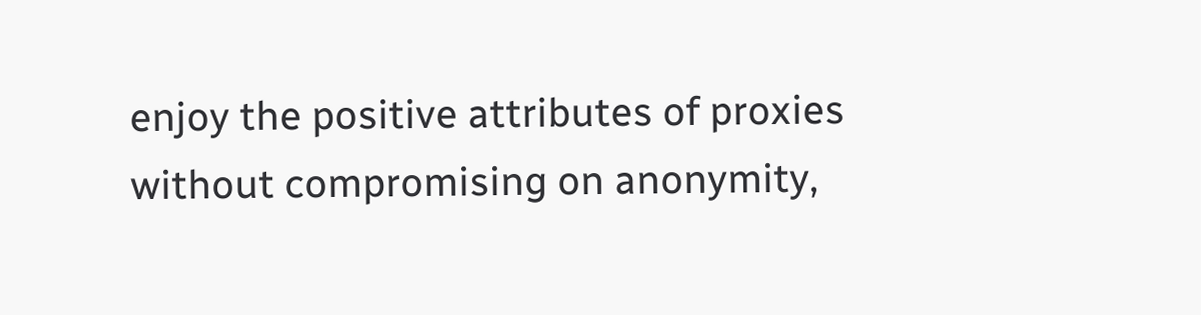enjoy the positive attributes of proxies without compromising on anonymity,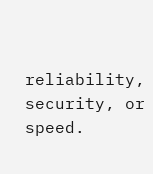reliability, security, or speed.